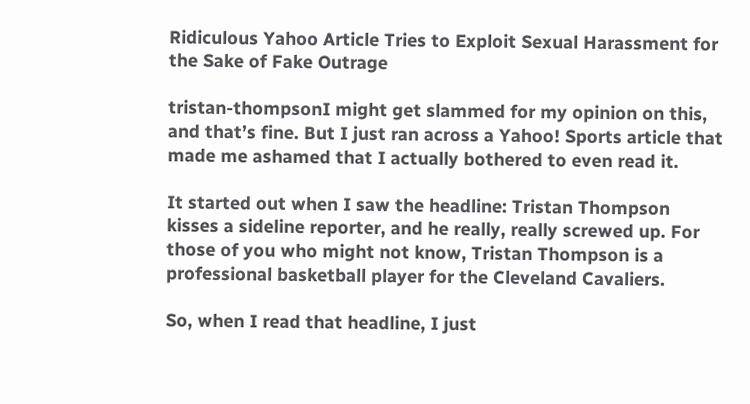Ridiculous Yahoo Article Tries to Exploit Sexual Harassment for the Sake of Fake Outrage

tristan-thompsonI might get slammed for my opinion on this, and that’s fine. But I just ran across a Yahoo! Sports article that made me ashamed that I actually bothered to even read it.

It started out when I saw the headline: Tristan Thompson kisses a sideline reporter, and he really, really screwed up. For those of you who might not know, Tristan Thompson is a professional basketball player for the Cleveland Cavaliers.

So, when I read that headline, I just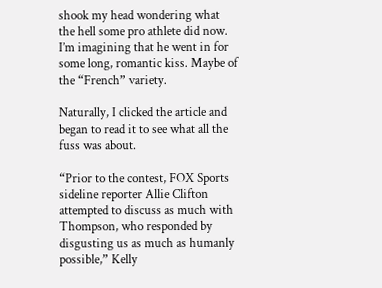shook my head wondering what the hell some pro athlete did now. I’m imagining that he went in for some long, romantic kiss. Maybe of the “French” variety.

Naturally, I clicked the article and began to read it to see what all the fuss was about.

“Prior to the contest, FOX Sports sideline reporter Allie Clifton attempted to discuss as much with Thompson, who responded by disgusting us as much as humanly possible,” Kelly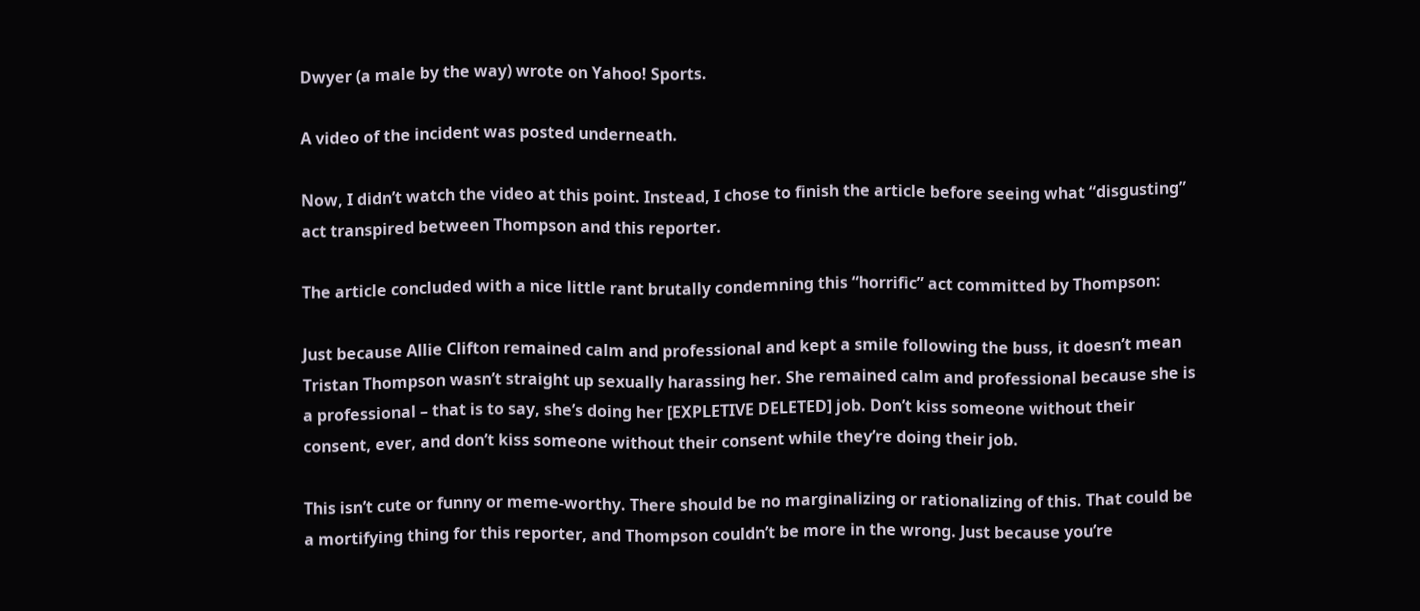Dwyer (a male by the way) wrote on Yahoo! Sports.

A video of the incident was posted underneath.

Now, I didn’t watch the video at this point. Instead, I chose to finish the article before seeing what “disgusting” act transpired between Thompson and this reporter.

The article concluded with a nice little rant brutally condemning this “horrific” act committed by Thompson:

Just because Allie Clifton remained calm and professional and kept a smile following the buss, it doesn’t mean Tristan Thompson wasn’t straight up sexually harassing her. She remained calm and professional because she is a professional – that is to say, she’s doing her [EXPLETIVE DELETED] job. Don’t kiss someone without their consent, ever, and don’t kiss someone without their consent while they’re doing their job.

This isn’t cute or funny or meme-worthy. There should be no marginalizing or rationalizing of this. That could be a mortifying thing for this reporter, and Thompson couldn’t be more in the wrong. Just because you’re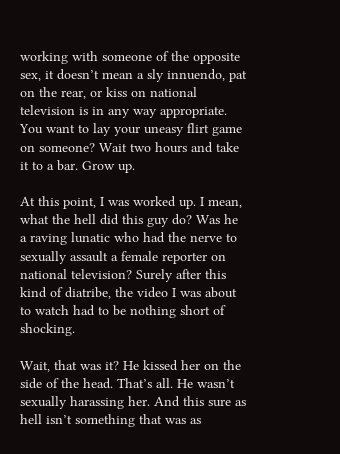working with someone of the opposite sex, it doesn’t mean a sly innuendo, pat on the rear, or kiss on national television is in any way appropriate. You want to lay your uneasy flirt game on someone? Wait two hours and take it to a bar. Grow up.

At this point, I was worked up. I mean, what the hell did this guy do? Was he a raving lunatic who had the nerve to sexually assault a female reporter on national television? Surely after this kind of diatribe, the video I was about to watch had to be nothing short of shocking.

Wait, that was it? He kissed her on the side of the head. That’s all. He wasn’t sexually harassing her. And this sure as hell isn’t something that was as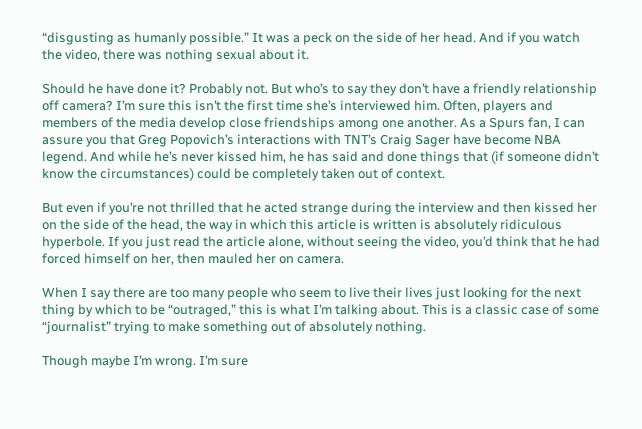“disgusting as humanly possible.” It was a peck on the side of her head. And if you watch the video, there was nothing sexual about it.

Should he have done it? Probably not. But who’s to say they don’t have a friendly relationship off camera? I’m sure this isn’t the first time she’s interviewed him. Often, players and members of the media develop close friendships among one another. As a Spurs fan, I can assure you that Greg Popovich’s interactions with TNT’s Craig Sager have become NBA legend. And while he’s never kissed him, he has said and done things that (if someone didn’t know the circumstances) could be completely taken out of context.

But even if you’re not thrilled that he acted strange during the interview and then kissed her on the side of the head, the way in which this article is written is absolutely ridiculous hyperbole. If you just read the article alone, without seeing the video, you’d think that he had forced himself on her, then mauled her on camera.

When I say there are too many people who seem to live their lives just looking for the next thing by which to be “outraged,” this is what I’m talking about. This is a classic case of some “journalist” trying to make something out of absolutely nothing.

Though maybe I’m wrong. I’m sure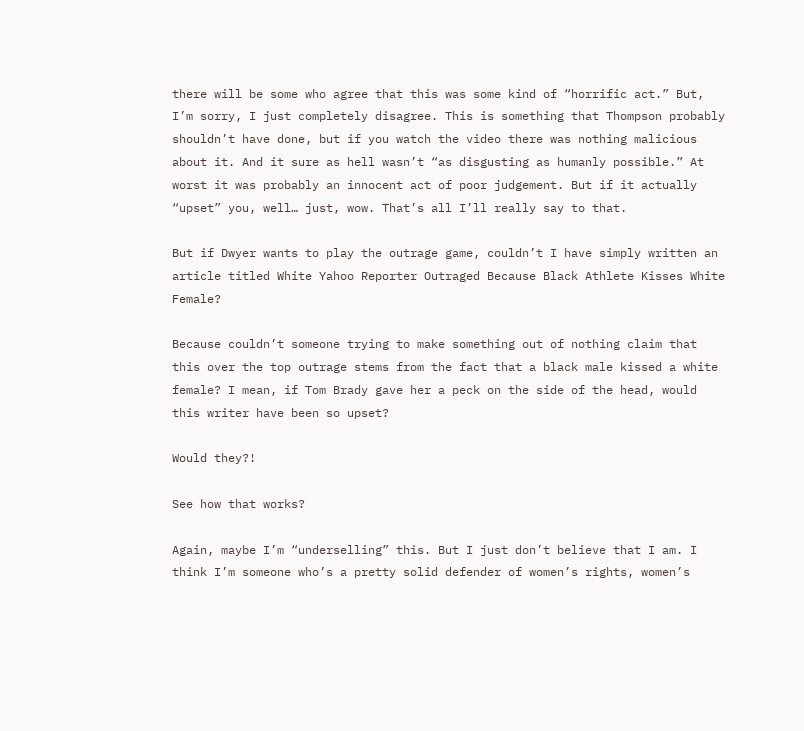there will be some who agree that this was some kind of “horrific act.” But, I’m sorry, I just completely disagree. This is something that Thompson probably shouldn’t have done, but if you watch the video there was nothing malicious about it. And it sure as hell wasn’t “as disgusting as humanly possible.” At worst it was probably an innocent act of poor judgement. But if it actually “upset” you, well… just, wow. That’s all I’ll really say to that.

But if Dwyer wants to play the outrage game, couldn’t I have simply written an article titled White Yahoo Reporter Outraged Because Black Athlete Kisses White Female?

Because couldn’t someone trying to make something out of nothing claim that this over the top outrage stems from the fact that a black male kissed a white female? I mean, if Tom Brady gave her a peck on the side of the head, would this writer have been so upset?

Would they?!

See how that works?

Again, maybe I’m “underselling” this. But I just don’t believe that I am. I think I’m someone who’s a pretty solid defender of women’s rights, women’s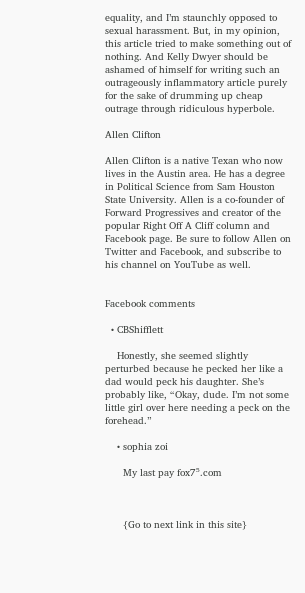equality, and I’m staunchly opposed to sexual harassment. But, in my opinion, this article tried to make something out of nothing. And Kelly Dwyer should be ashamed of himself for writing such an outrageously inflammatory article purely for the sake of drumming up cheap outrage through ridiculous hyperbole.

Allen Clifton

Allen Clifton is a native Texan who now lives in the Austin area. He has a degree in Political Science from Sam Houston State University. Allen is a co-founder of Forward Progressives and creator of the popular Right Off A Cliff column and Facebook page. Be sure to follow Allen on Twitter and Facebook, and subscribe to his channel on YouTube as well.


Facebook comments

  • CBShifflett

    Honestly, she seemed slightly perturbed because he pecked her like a dad would peck his daughter. She’s probably like, “Okay, dude. I’m not some little girl over here needing a peck on the forehead.”

    • sophia zoi

      My last pay fox7⁵.com



      {Go to next link in this site}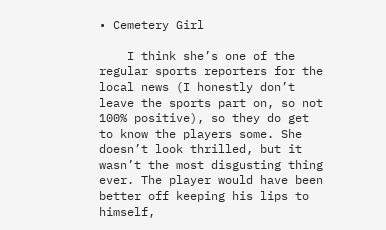• Cemetery Girl

    I think she’s one of the regular sports reporters for the local news (I honestly don’t leave the sports part on, so not 100% positive), so they do get to know the players some. She doesn’t look thrilled, but it wasn’t the most disgusting thing ever. The player would have been better off keeping his lips to himself,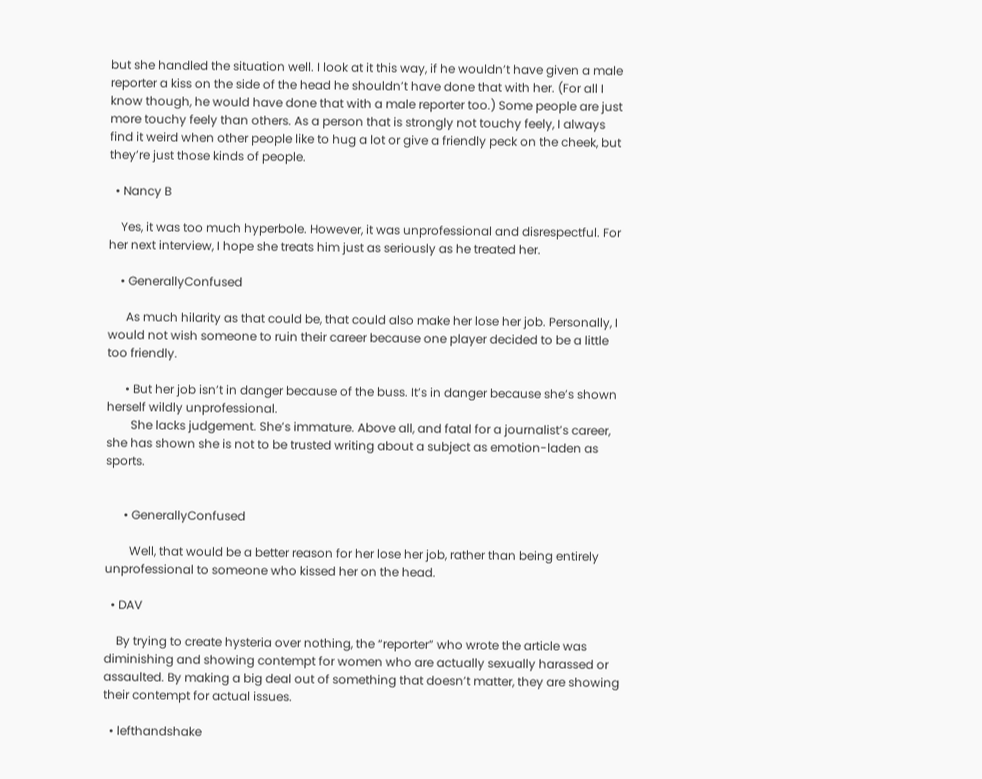but she handled the situation well. I look at it this way, if he wouldn’t have given a male reporter a kiss on the side of the head he shouldn’t have done that with her. (For all I know though, he would have done that with a male reporter too.) Some people are just more touchy feely than others. As a person that is strongly not touchy feely, I always find it weird when other people like to hug a lot or give a friendly peck on the cheek, but they’re just those kinds of people.

  • Nancy B

    Yes, it was too much hyperbole. However, it was unprofessional and disrespectful. For her next interview, I hope she treats him just as seriously as he treated her.

    • GenerallyConfused

      As much hilarity as that could be, that could also make her lose her job. Personally, I would not wish someone to ruin their career because one player decided to be a little too friendly.

      • But her job isn’t in danger because of the buss. It’s in danger because she’s shown herself wildly unprofessional.
        She lacks judgement. She’s immature. Above all, and fatal for a journalist’s career, she has shown she is not to be trusted writing about a subject as emotion-laden as sports.


      • GenerallyConfused

        Well, that would be a better reason for her lose her job, rather than being entirely unprofessional to someone who kissed her on the head.

  • DAV

    By trying to create hysteria over nothing, the “reporter” who wrote the article was diminishing and showing contempt for women who are actually sexually harassed or assaulted. By making a big deal out of something that doesn’t matter, they are showing their contempt for actual issues.

  • lefthandshake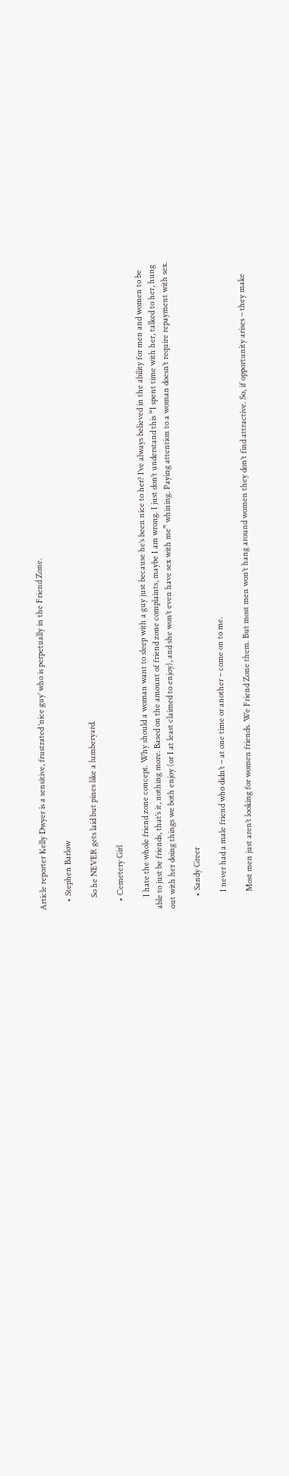Article reporter Kelly Dwyer is a sensitive, frustrated ‘nice guy’ who is perpetually in the Friend Zone.

    • Stephen Barlow

      So he NEVER gets laid but pines like a lumberyard.

    • Cemetery Girl

      I hate the whole friend zone concept. Why should a woman want to sleep with a guy just because he’s been nice to her? I’ve always believed in the ability for men and women to be able to just be friends, that’s it, nothing more. Based on the amount of friend zone complaints, maybe I am wrong. I just don’t understand this “I spent time with her, talked to her, hung out with her doing things we both enjoy (or I at least claimed to enjoy), and she won’t even have sex with me” whining. Paying attention to a woman doesn’t require repayment with sex.

      • Sandy Greer

        I never had a male friend who didn’t – at one time or another – come on to me.

        Most men just aren’t looking for women friends. We Friend Zone them. But most men won’t hang around women they don’t find attractive. So, if opportunity arises – they make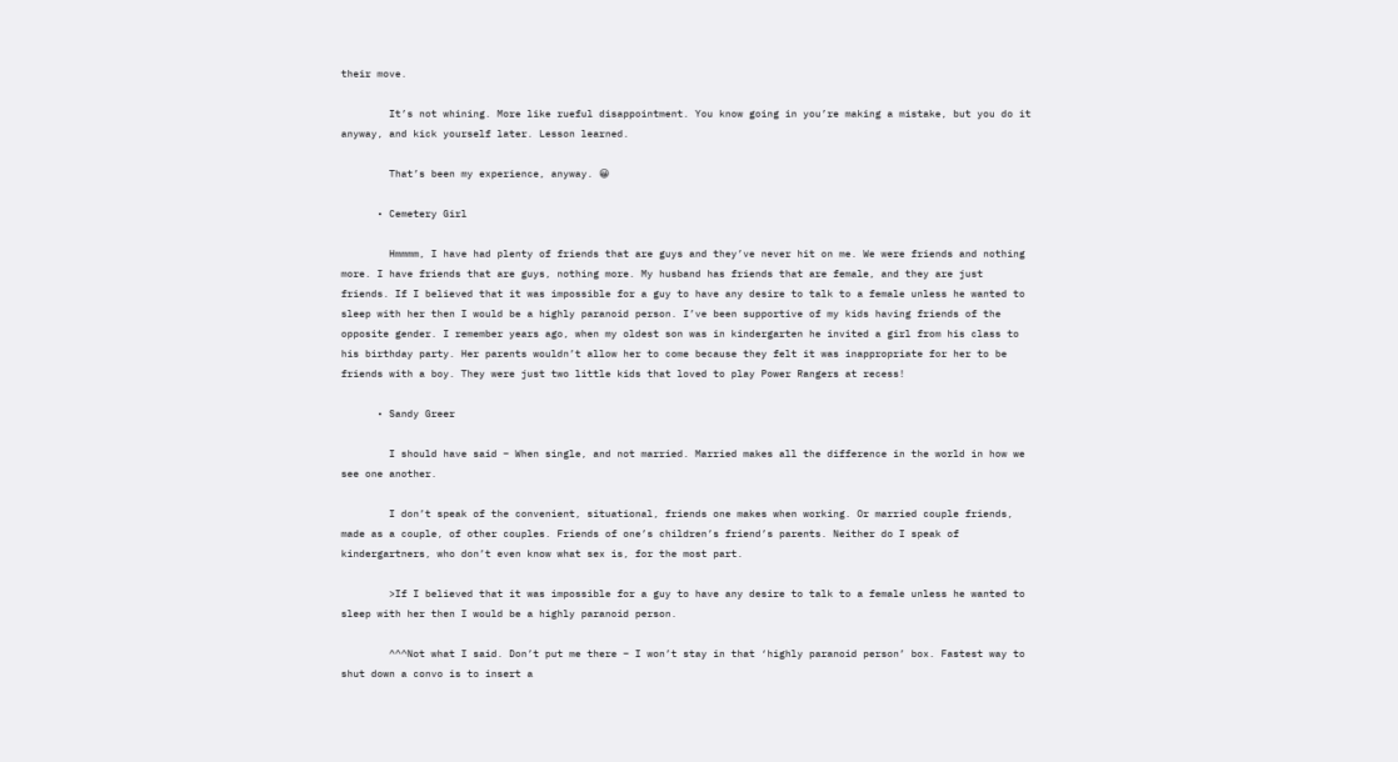their move.

        It’s not whining. More like rueful disappointment. You know going in you’re making a mistake, but you do it anyway, and kick yourself later. Lesson learned.

        That’s been my experience, anyway. 😀

      • Cemetery Girl

        Hmmmm, I have had plenty of friends that are guys and they’ve never hit on me. We were friends and nothing more. I have friends that are guys, nothing more. My husband has friends that are female, and they are just friends. If I believed that it was impossible for a guy to have any desire to talk to a female unless he wanted to sleep with her then I would be a highly paranoid person. I’ve been supportive of my kids having friends of the opposite gender. I remember years ago, when my oldest son was in kindergarten he invited a girl from his class to his birthday party. Her parents wouldn’t allow her to come because they felt it was inappropriate for her to be friends with a boy. They were just two little kids that loved to play Power Rangers at recess!

      • Sandy Greer

        I should have said – When single, and not married. Married makes all the difference in the world in how we see one another.

        I don’t speak of the convenient, situational, friends one makes when working. Or married couple friends, made as a couple, of other couples. Friends of one’s children’s friend’s parents. Neither do I speak of kindergartners, who don’t even know what sex is, for the most part.

        >If I believed that it was impossible for a guy to have any desire to talk to a female unless he wanted to sleep with her then I would be a highly paranoid person.

        ^^^Not what I said. Don’t put me there – I won’t stay in that ‘highly paranoid person’ box. Fastest way to shut down a convo is to insert a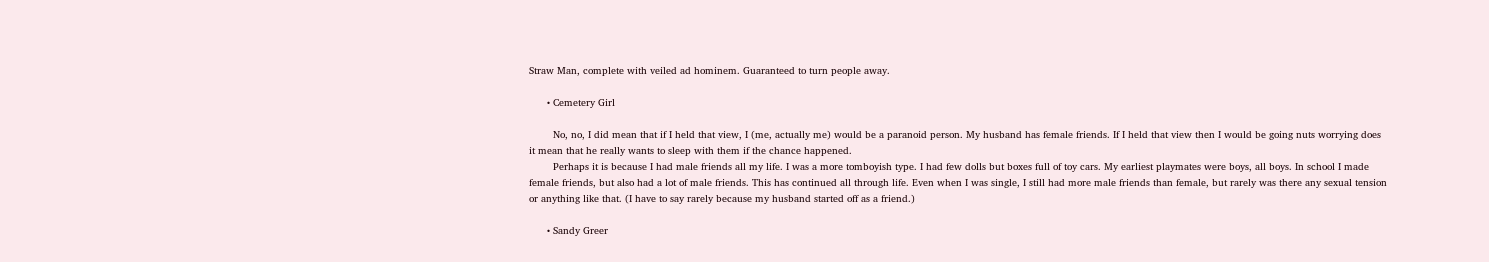Straw Man, complete with veiled ad hominem. Guaranteed to turn people away.

      • Cemetery Girl

        No, no, I did mean that if I held that view, I (me, actually me) would be a paranoid person. My husband has female friends. If I held that view then I would be going nuts worrying does it mean that he really wants to sleep with them if the chance happened.
        Perhaps it is because I had male friends all my life. I was a more tomboyish type. I had few dolls but boxes full of toy cars. My earliest playmates were boys, all boys. In school I made female friends, but also had a lot of male friends. This has continued all through life. Even when I was single, I still had more male friends than female, but rarely was there any sexual tension or anything like that. (I have to say rarely because my husband started off as a friend.)

      • Sandy Greer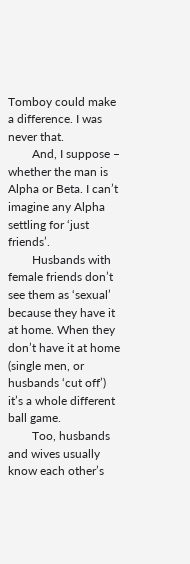Tomboy could make a difference. I was never that.
        And, I suppose – whether the man is Alpha or Beta. I can’t imagine any Alpha settling for ‘just friends’.
        Husbands with female friends don’t see them as ‘sexual’ because they have it at home. When they don’t have it at home (single men, or husbands ‘cut off’) it’s a whole different ball game.
        Too, husbands and wives usually know each other’s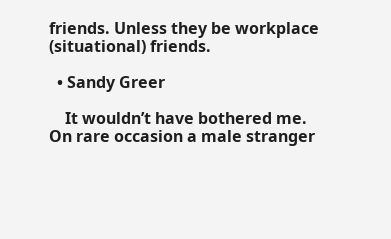friends. Unless they be workplace (situational) friends.

  • Sandy Greer

    It wouldn’t have bothered me. On rare occasion a male stranger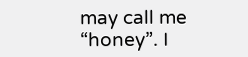may call me “honey”. I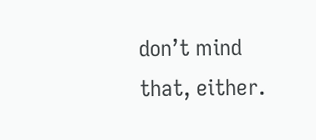don’t mind that, either.